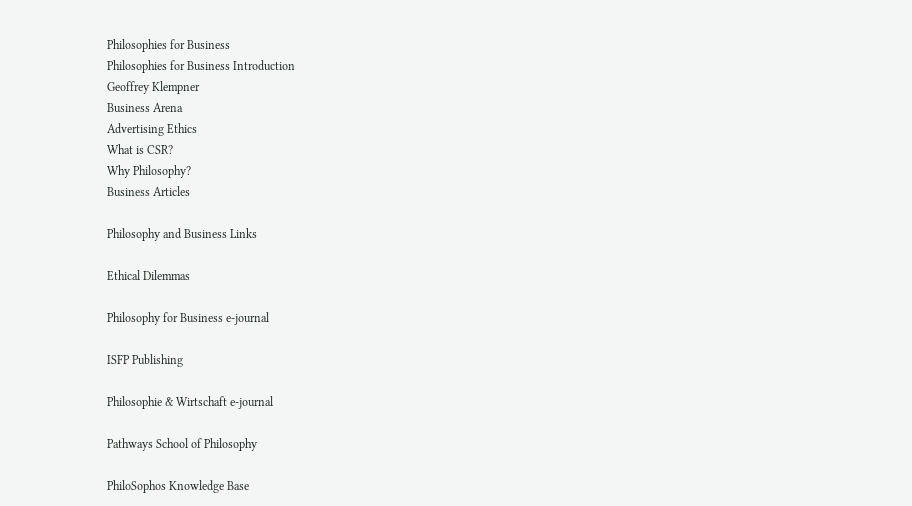Philosophies for Business
Philosophies for Business Introduction
Geoffrey Klempner
Business Arena
Advertising Ethics
What is CSR?
Why Philosophy?
Business Articles

Philosophy and Business Links

Ethical Dilemmas

Philosophy for Business e-journal

ISFP Publishing

Philosophie & Wirtschaft e-journal

Pathways School of Philosophy

PhiloSophos Knowledge Base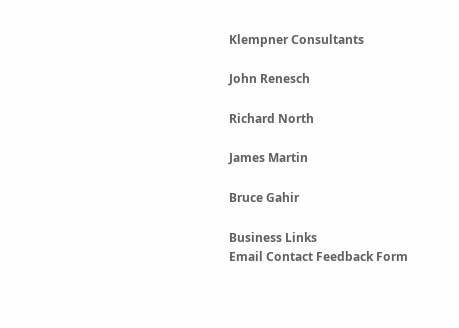Klempner Consultants

John Renesch

Richard North

James Martin

Bruce Gahir

Business Links
Email Contact Feedback Form